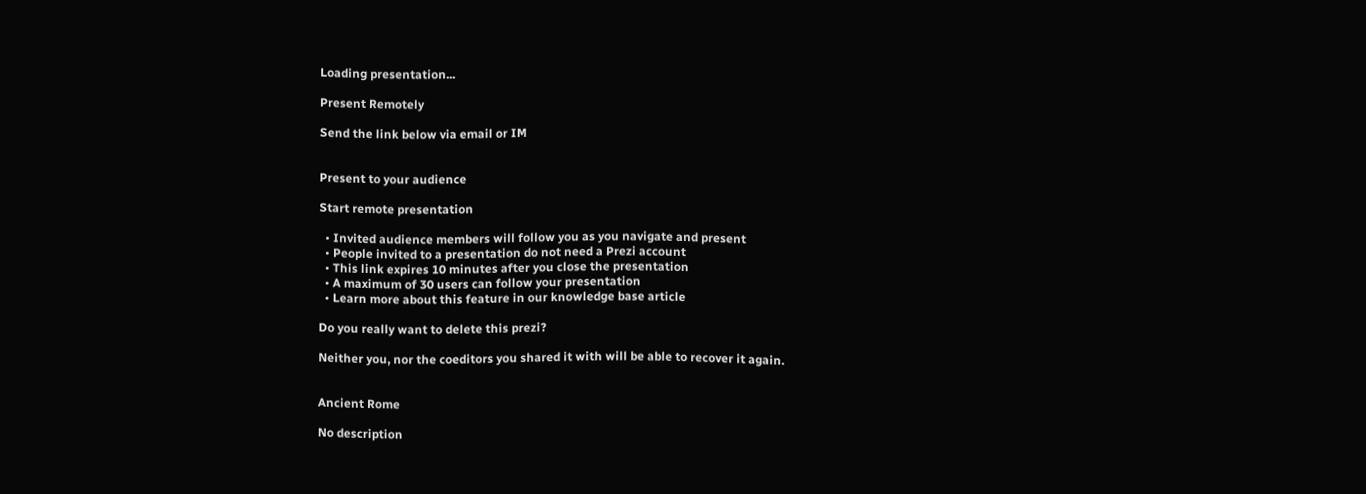Loading presentation...

Present Remotely

Send the link below via email or IM


Present to your audience

Start remote presentation

  • Invited audience members will follow you as you navigate and present
  • People invited to a presentation do not need a Prezi account
  • This link expires 10 minutes after you close the presentation
  • A maximum of 30 users can follow your presentation
  • Learn more about this feature in our knowledge base article

Do you really want to delete this prezi?

Neither you, nor the coeditors you shared it with will be able to recover it again.


Ancient Rome

No description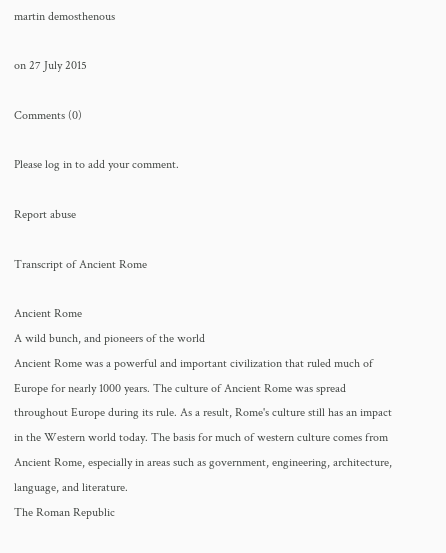martin demosthenous

on 27 July 2015

Comments (0)

Please log in to add your comment.

Report abuse

Transcript of Ancient Rome

Ancient Rome
A wild bunch, and pioneers of the world
Ancient Rome was a powerful and important civilization that ruled much of Europe for nearly 1000 years. The culture of Ancient Rome was spread throughout Europe during its rule. As a result, Rome's culture still has an impact in the Western world today. The basis for much of western culture comes from Ancient Rome, especially in areas such as government, engineering, architecture, language, and literature.
The Roman Republic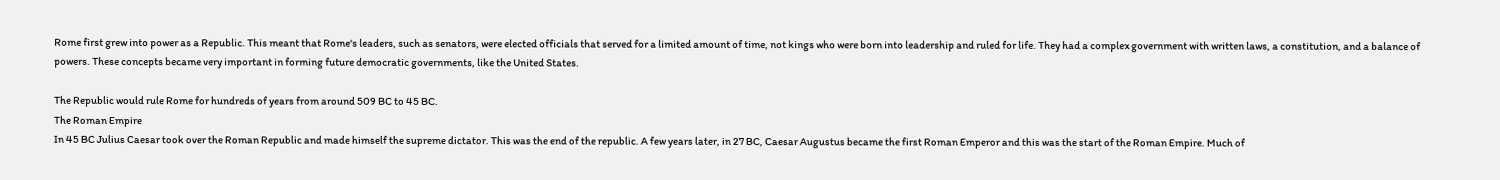Rome first grew into power as a Republic. This meant that Rome's leaders, such as senators, were elected officials that served for a limited amount of time, not kings who were born into leadership and ruled for life. They had a complex government with written laws, a constitution, and a balance of powers. These concepts became very important in forming future democratic governments, like the United States.

The Republic would rule Rome for hundreds of years from around 509 BC to 45 BC.
The Roman Empire
In 45 BC Julius Caesar took over the Roman Republic and made himself the supreme dictator. This was the end of the republic. A few years later, in 27 BC, Caesar Augustus became the first Roman Emperor and this was the start of the Roman Empire. Much of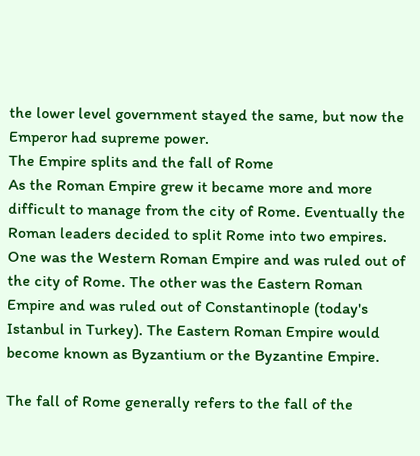the lower level government stayed the same, but now the Emperor had supreme power.
The Empire splits and the fall of Rome
As the Roman Empire grew it became more and more difficult to manage from the city of Rome. Eventually the Roman leaders decided to split Rome into two empires. One was the Western Roman Empire and was ruled out of the city of Rome. The other was the Eastern Roman Empire and was ruled out of Constantinople (today's Istanbul in Turkey). The Eastern Roman Empire would become known as Byzantium or the Byzantine Empire.

The fall of Rome generally refers to the fall of the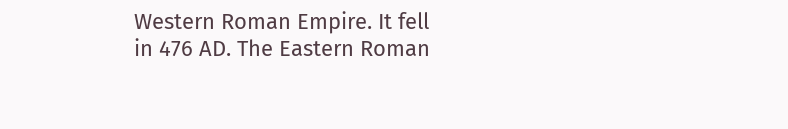Western Roman Empire. It fell in 476 AD. The Eastern Roman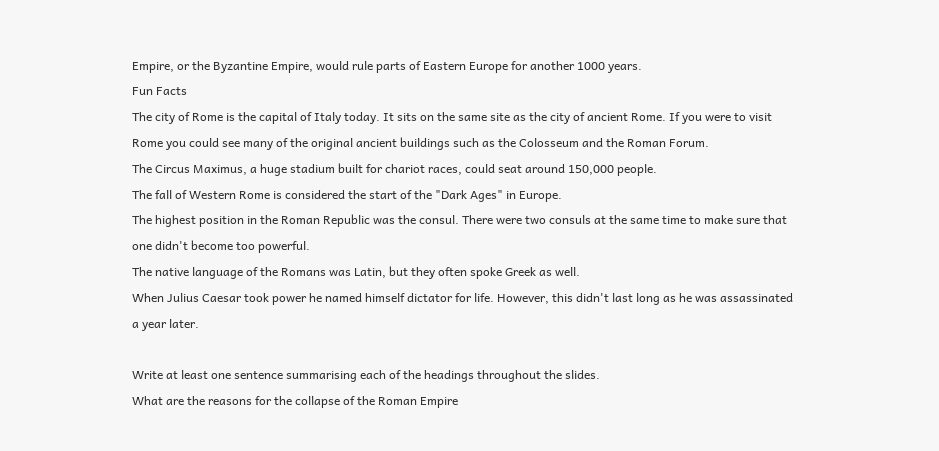Empire, or the Byzantine Empire, would rule parts of Eastern Europe for another 1000 years.
Fun Facts
The city of Rome is the capital of Italy today. It sits on the same site as the city of ancient Rome. If you were to visit Rome you could see many of the original ancient buildings such as the Colosseum and the Roman Forum.
The Circus Maximus, a huge stadium built for chariot races, could seat around 150,000 people.
The fall of Western Rome is considered the start of the "Dark Ages" in Europe.
The highest position in the Roman Republic was the consul. There were two consuls at the same time to make sure that one didn't become too powerful.
The native language of the Romans was Latin, but they often spoke Greek as well.
When Julius Caesar took power he named himself dictator for life. However, this didn't last long as he was assassinated a year later.

Write at least one sentence summarising each of the headings throughout the slides.
What are the reasons for the collapse of the Roman Empire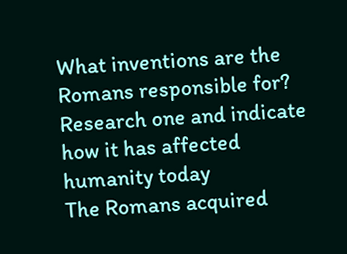What inventions are the Romans responsible for? Research one and indicate how it has affected humanity today
The Romans acquired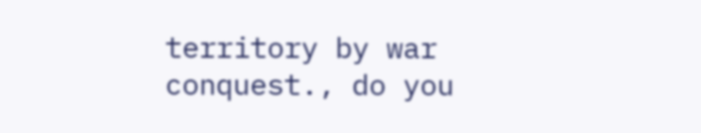territory by war conquest., do you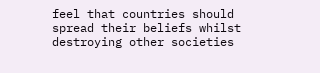feel that countries should spread their beliefs whilst destroying other societies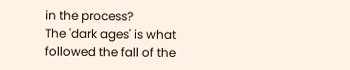in the process?
The 'dark ages' is what followed the fall of the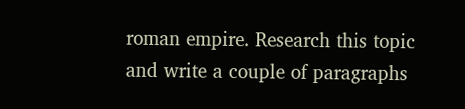roman empire. Research this topic and write a couple of paragraphs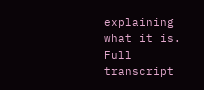explaining what it is.
Full transcript